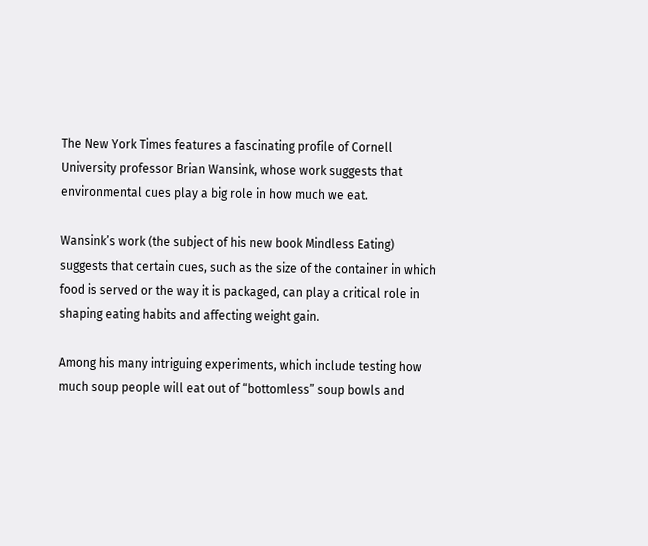The New York Times features a fascinating profile of Cornell University professor Brian Wansink, whose work suggests that environmental cues play a big role in how much we eat.

Wansink’s work (the subject of his new book Mindless Eating) suggests that certain cues, such as the size of the container in which food is served or the way it is packaged, can play a critical role in shaping eating habits and affecting weight gain.

Among his many intriguing experiments, which include testing how much soup people will eat out of “bottomless” soup bowls and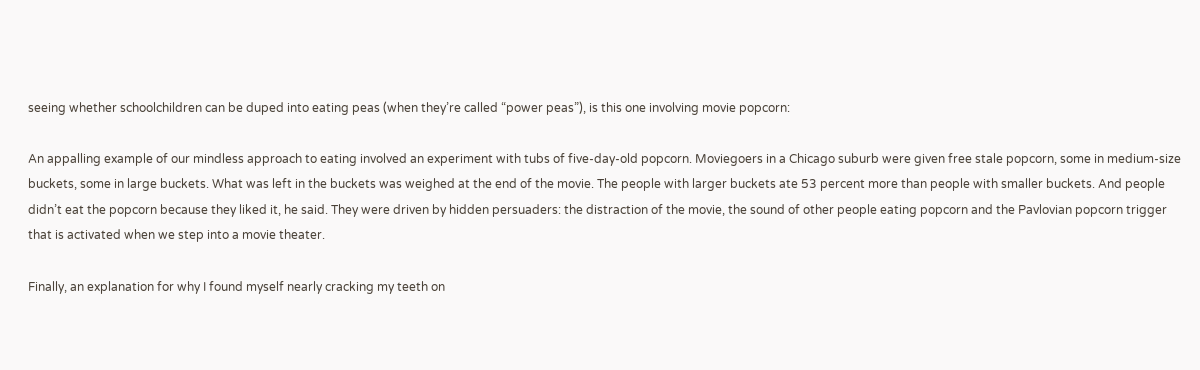seeing whether schoolchildren can be duped into eating peas (when they’re called “power peas”), is this one involving movie popcorn:

An appalling example of our mindless approach to eating involved an experiment with tubs of five-day-old popcorn. Moviegoers in a Chicago suburb were given free stale popcorn, some in medium-size buckets, some in large buckets. What was left in the buckets was weighed at the end of the movie. The people with larger buckets ate 53 percent more than people with smaller buckets. And people didn’t eat the popcorn because they liked it, he said. They were driven by hidden persuaders: the distraction of the movie, the sound of other people eating popcorn and the Pavlovian popcorn trigger that is activated when we step into a movie theater.

Finally, an explanation for why I found myself nearly cracking my teeth on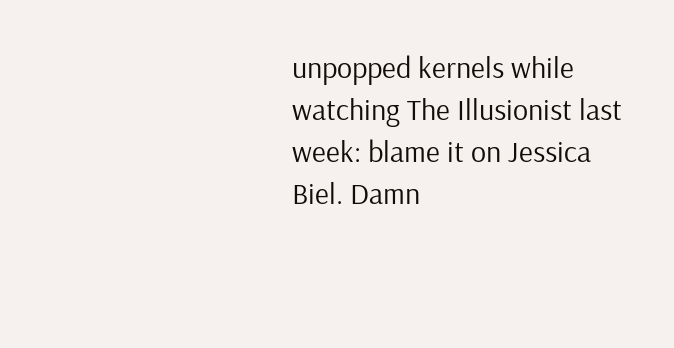unpopped kernels while watching The Illusionist last week: blame it on Jessica Biel. Damn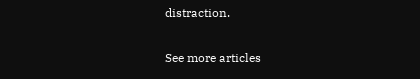distraction.

See more articles